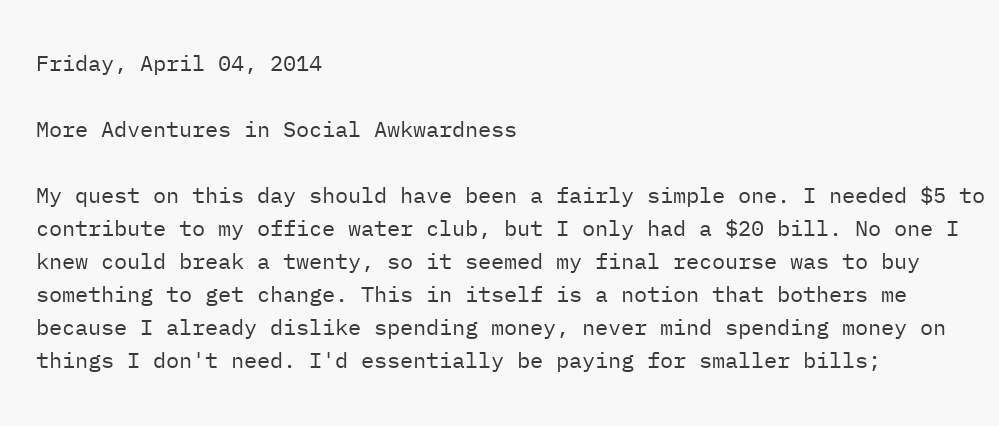Friday, April 04, 2014

More Adventures in Social Awkwardness

My quest on this day should have been a fairly simple one. I needed $5 to contribute to my office water club, but I only had a $20 bill. No one I knew could break a twenty, so it seemed my final recourse was to buy something to get change. This in itself is a notion that bothers me because I already dislike spending money, never mind spending money on things I don't need. I'd essentially be paying for smaller bills;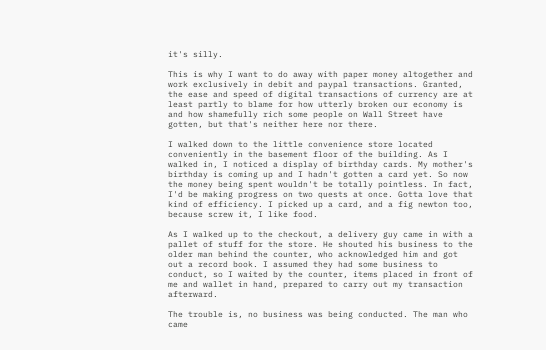it's silly.

This is why I want to do away with paper money altogether and work exclusively in debit and paypal transactions. Granted, the ease and speed of digital transactions of currency are at least partly to blame for how utterly broken our economy is and how shamefully rich some people on Wall Street have gotten, but that's neither here nor there.

I walked down to the little convenience store located conveniently in the basement floor of the building. As I walked in, I noticed a display of birthday cards. My mother's birthday is coming up and I hadn't gotten a card yet. So now the money being spent wouldn't be totally pointless. In fact, I'd be making progress on two quests at once. Gotta love that kind of efficiency. I picked up a card, and a fig newton too, because screw it, I like food.

As I walked up to the checkout, a delivery guy came in with a pallet of stuff for the store. He shouted his business to the older man behind the counter, who acknowledged him and got out a record book. I assumed they had some business to conduct, so I waited by the counter, items placed in front of me and wallet in hand, prepared to carry out my transaction afterward.

The trouble is, no business was being conducted. The man who came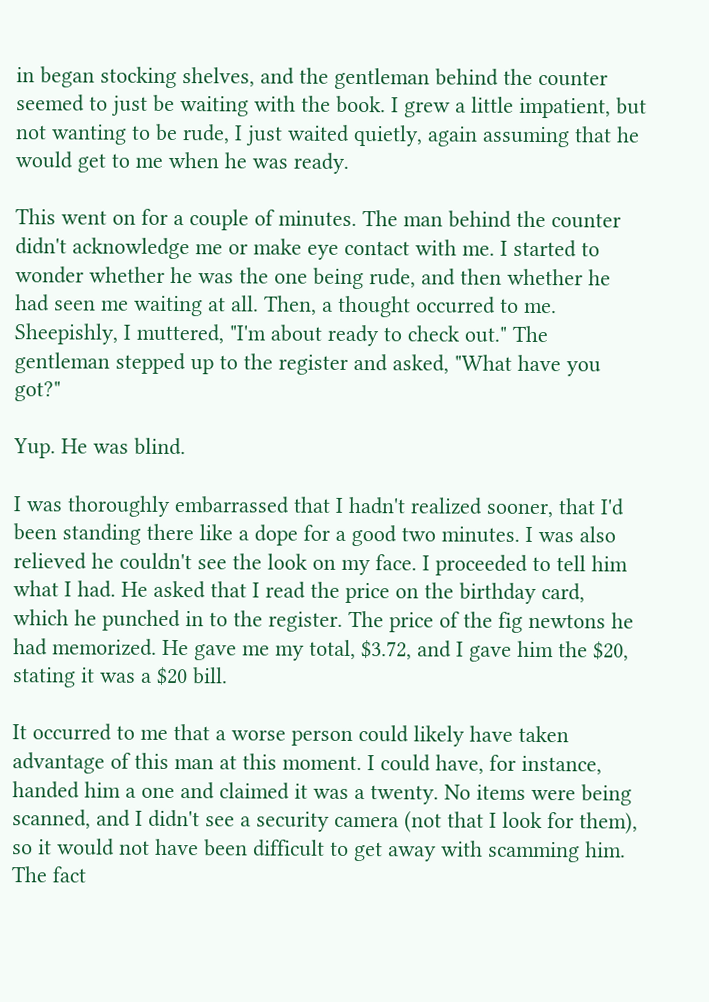in began stocking shelves, and the gentleman behind the counter seemed to just be waiting with the book. I grew a little impatient, but not wanting to be rude, I just waited quietly, again assuming that he would get to me when he was ready.

This went on for a couple of minutes. The man behind the counter didn't acknowledge me or make eye contact with me. I started to wonder whether he was the one being rude, and then whether he had seen me waiting at all. Then, a thought occurred to me. Sheepishly, I muttered, "I'm about ready to check out." The gentleman stepped up to the register and asked, "What have you got?"

Yup. He was blind.

I was thoroughly embarrassed that I hadn't realized sooner, that I'd been standing there like a dope for a good two minutes. I was also relieved he couldn't see the look on my face. I proceeded to tell him what I had. He asked that I read the price on the birthday card, which he punched in to the register. The price of the fig newtons he had memorized. He gave me my total, $3.72, and I gave him the $20, stating it was a $20 bill.

It occurred to me that a worse person could likely have taken advantage of this man at this moment. I could have, for instance, handed him a one and claimed it was a twenty. No items were being scanned, and I didn't see a security camera (not that I look for them), so it would not have been difficult to get away with scamming him. The fact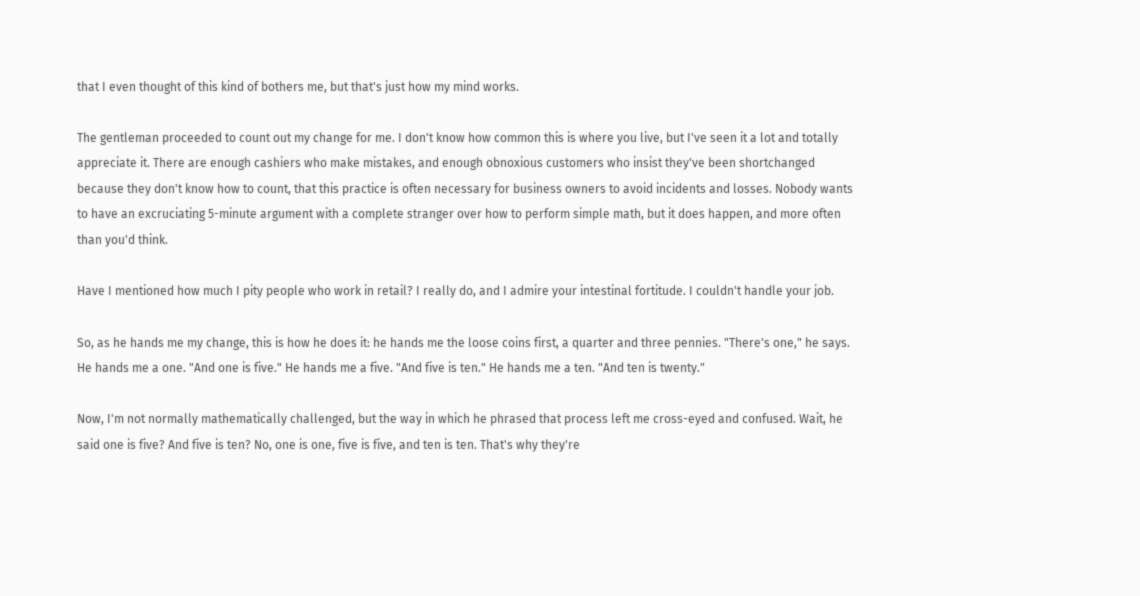that I even thought of this kind of bothers me, but that's just how my mind works.

The gentleman proceeded to count out my change for me. I don't know how common this is where you live, but I've seen it a lot and totally appreciate it. There are enough cashiers who make mistakes, and enough obnoxious customers who insist they've been shortchanged because they don't know how to count, that this practice is often necessary for business owners to avoid incidents and losses. Nobody wants to have an excruciating 5-minute argument with a complete stranger over how to perform simple math, but it does happen, and more often than you'd think.

Have I mentioned how much I pity people who work in retail? I really do, and I admire your intestinal fortitude. I couldn't handle your job.

So, as he hands me my change, this is how he does it: he hands me the loose coins first, a quarter and three pennies. "There's one," he says. He hands me a one. "And one is five." He hands me a five. "And five is ten." He hands me a ten. "And ten is twenty."

Now, I'm not normally mathematically challenged, but the way in which he phrased that process left me cross-eyed and confused. Wait, he said one is five? And five is ten? No, one is one, five is five, and ten is ten. That's why they're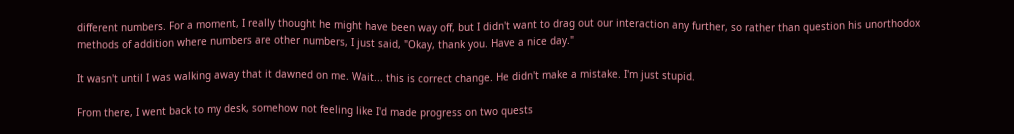different numbers. For a moment, I really thought he might have been way off, but I didn't want to drag out our interaction any further, so rather than question his unorthodox methods of addition where numbers are other numbers, I just said, "Okay, thank you. Have a nice day."

It wasn't until I was walking away that it dawned on me. Wait... this is correct change. He didn't make a mistake. I'm just stupid.

From there, I went back to my desk, somehow not feeling like I'd made progress on two quests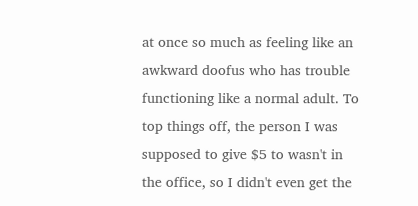at once so much as feeling like an awkward doofus who has trouble functioning like a normal adult. To top things off, the person I was supposed to give $5 to wasn't in the office, so I didn't even get the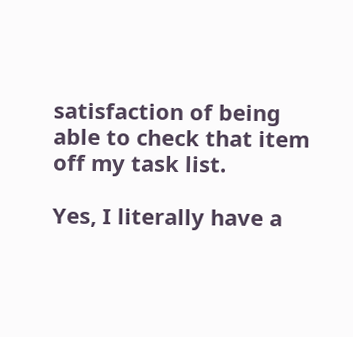satisfaction of being able to check that item off my task list.

Yes, I literally have a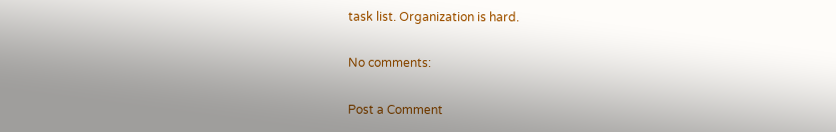task list. Organization is hard.

No comments:

Post a Comment